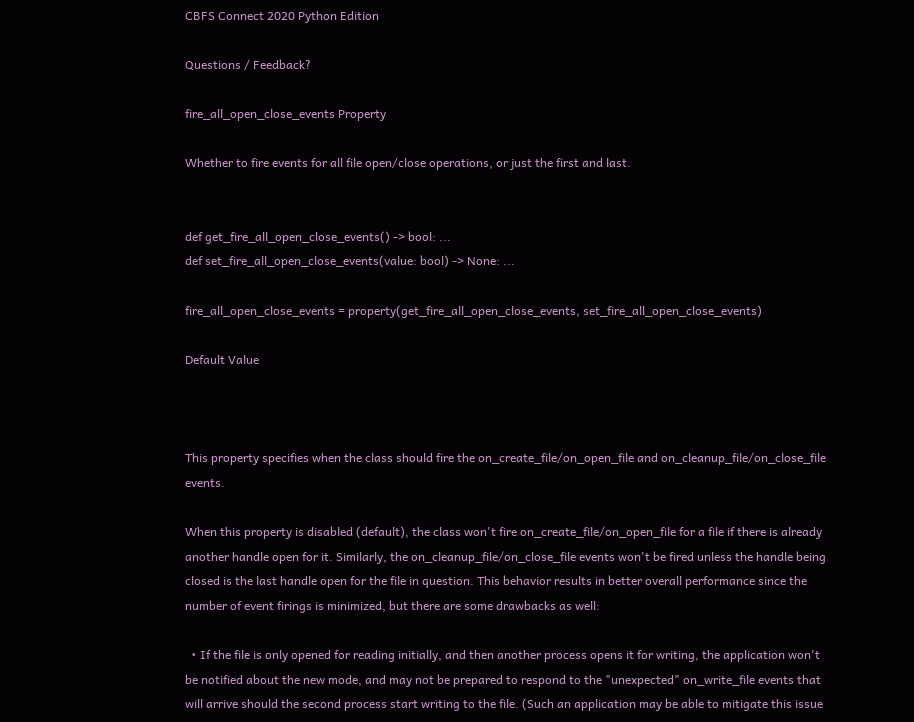CBFS Connect 2020 Python Edition

Questions / Feedback?

fire_all_open_close_events Property

Whether to fire events for all file open/close operations, or just the first and last.


def get_fire_all_open_close_events() -> bool: ...
def set_fire_all_open_close_events(value: bool) -> None: ...

fire_all_open_close_events = property(get_fire_all_open_close_events, set_fire_all_open_close_events)

Default Value



This property specifies when the class should fire the on_create_file/on_open_file and on_cleanup_file/on_close_file events.

When this property is disabled (default), the class won't fire on_create_file/on_open_file for a file if there is already another handle open for it. Similarly, the on_cleanup_file/on_close_file events won't be fired unless the handle being closed is the last handle open for the file in question. This behavior results in better overall performance since the number of event firings is minimized, but there are some drawbacks as well:

  • If the file is only opened for reading initially, and then another process opens it for writing, the application won't be notified about the new mode, and may not be prepared to respond to the "unexpected" on_write_file events that will arrive should the second process start writing to the file. (Such an application may be able to mitigate this issue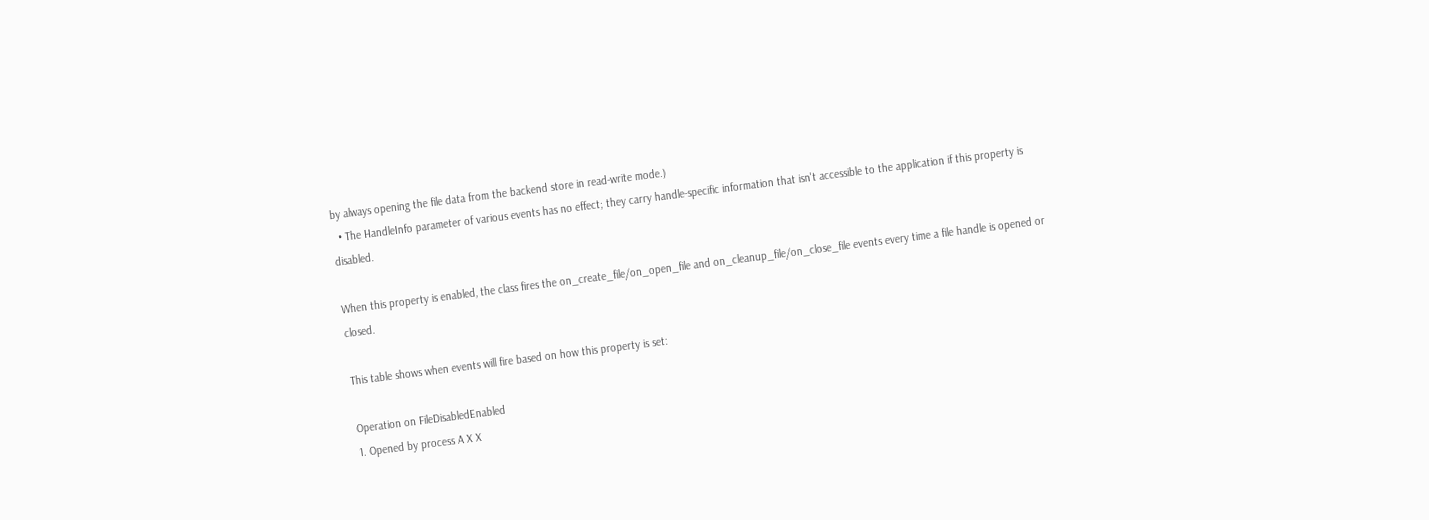by always opening the file data from the backend store in read-write mode.)
  • The HandleInfo parameter of various events has no effect; they carry handle-specific information that isn't accessible to the application if this property is disabled.

When this property is enabled, the class fires the on_create_file/on_open_file and on_cleanup_file/on_close_file events every time a file handle is opened or closed.

This table shows when events will fire based on how this property is set:

Operation on FileDisabledEnabled
1. Opened by process A X X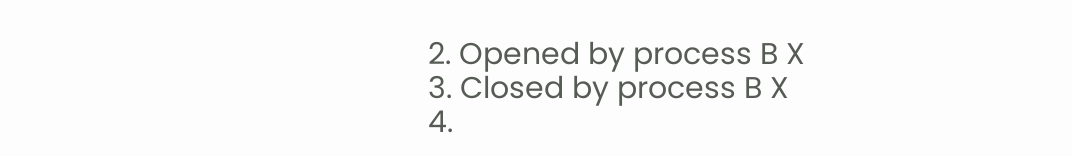2. Opened by process B X
3. Closed by process B X
4.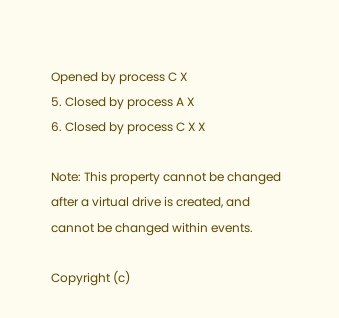Opened by process C X
5. Closed by process A X
6. Closed by process C X X

Note: This property cannot be changed after a virtual drive is created, and cannot be changed within events.

Copyright (c)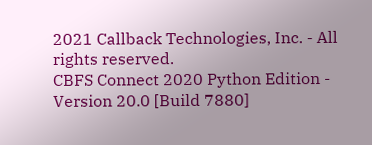2021 Callback Technologies, Inc. - All rights reserved.
CBFS Connect 2020 Python Edition - Version 20.0 [Build 7880]